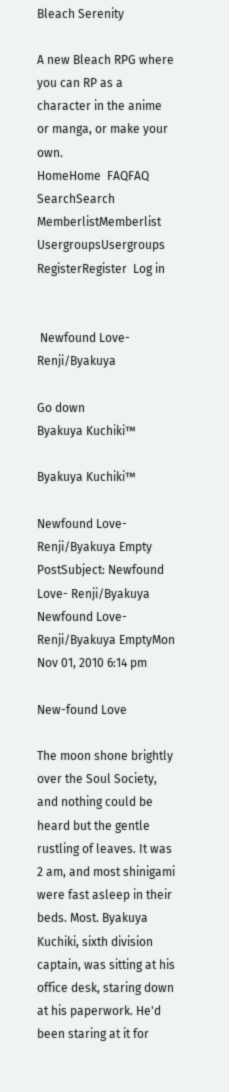Bleach Serenity

A new Bleach RPG where you can RP as a character in the anime or manga, or make your own.
HomeHome  FAQFAQ  SearchSearch  MemberlistMemberlist  UsergroupsUsergroups  RegisterRegister  Log in


 Newfound Love- Renji/Byakuya

Go down
Byakuya Kuchiki™

Byakuya Kuchiki™

Newfound Love- Renji/Byakuya Empty
PostSubject: Newfound Love- Renji/Byakuya   Newfound Love- Renji/Byakuya EmptyMon Nov 01, 2010 6:14 pm

New-found Love

The moon shone brightly over the Soul Society, and nothing could be heard but the gentle rustling of leaves. It was 2 am, and most shinigami were fast asleep in their beds. Most. Byakuya Kuchiki, sixth division captain, was sitting at his office desk, staring down at his paperwork. He'd been staring at it for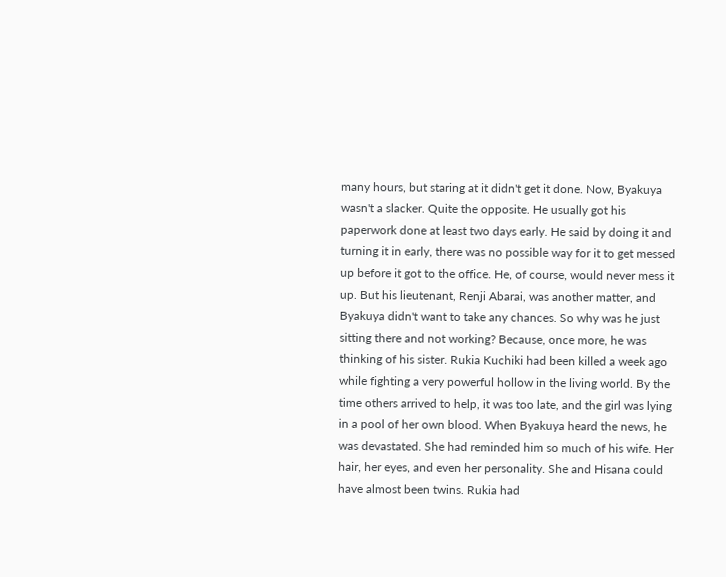many hours, but staring at it didn't get it done. Now, Byakuya wasn't a slacker. Quite the opposite. He usually got his paperwork done at least two days early. He said by doing it and turning it in early, there was no possible way for it to get messed up before it got to the office. He, of course, would never mess it up. But his lieutenant, Renji Abarai, was another matter, and Byakuya didn't want to take any chances. So why was he just sitting there and not working? Because, once more, he was thinking of his sister. Rukia Kuchiki had been killed a week ago while fighting a very powerful hollow in the living world. By the time others arrived to help, it was too late, and the girl was lying in a pool of her own blood. When Byakuya heard the news, he was devastated. She had reminded him so much of his wife. Her hair, her eyes, and even her personality. She and Hisana could have almost been twins. Rukia had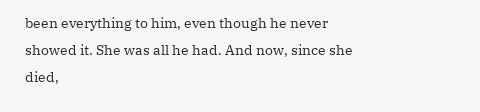been everything to him, even though he never showed it. She was all he had. And now, since she died,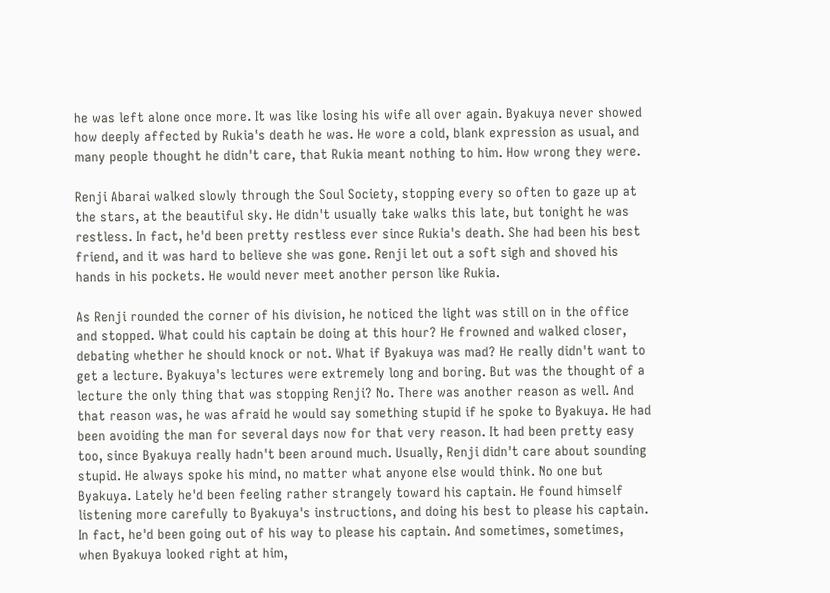he was left alone once more. It was like losing his wife all over again. Byakuya never showed how deeply affected by Rukia's death he was. He wore a cold, blank expression as usual, and many people thought he didn't care, that Rukia meant nothing to him. How wrong they were.

Renji Abarai walked slowly through the Soul Society, stopping every so often to gaze up at the stars, at the beautiful sky. He didn't usually take walks this late, but tonight he was restless. In fact, he'd been pretty restless ever since Rukia's death. She had been his best friend, and it was hard to believe she was gone. Renji let out a soft sigh and shoved his hands in his pockets. He would never meet another person like Rukia.

As Renji rounded the corner of his division, he noticed the light was still on in the office and stopped. What could his captain be doing at this hour? He frowned and walked closer, debating whether he should knock or not. What if Byakuya was mad? He really didn't want to get a lecture. Byakuya's lectures were extremely long and boring. But was the thought of a lecture the only thing that was stopping Renji? No. There was another reason as well. And that reason was, he was afraid he would say something stupid if he spoke to Byakuya. He had been avoiding the man for several days now for that very reason. It had been pretty easy too, since Byakuya really hadn't been around much. Usually, Renji didn't care about sounding stupid. He always spoke his mind, no matter what anyone else would think. No one but Byakuya. Lately he'd been feeling rather strangely toward his captain. He found himself listening more carefully to Byakuya's instructions, and doing his best to please his captain. In fact, he'd been going out of his way to please his captain. And sometimes, sometimes, when Byakuya looked right at him,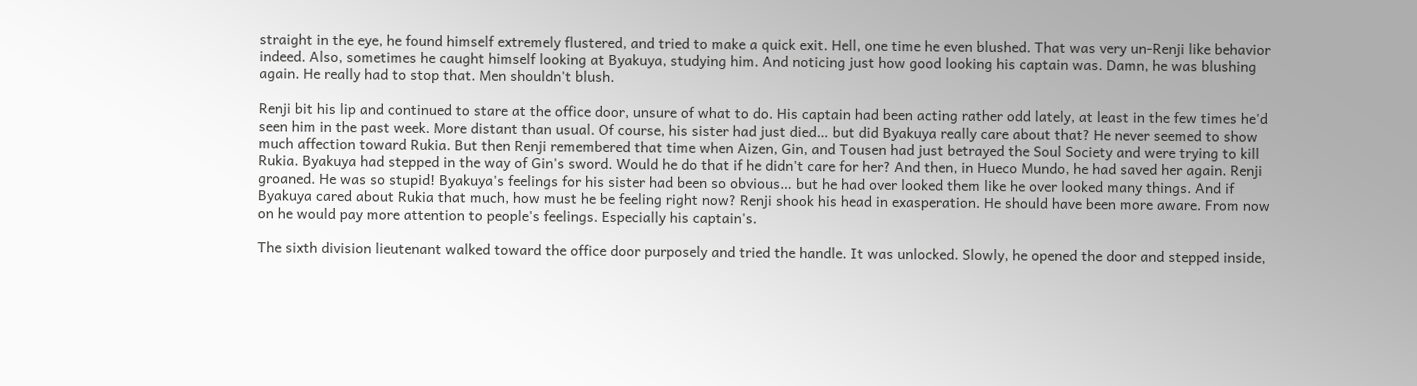straight in the eye, he found himself extremely flustered, and tried to make a quick exit. Hell, one time he even blushed. That was very un-Renji like behavior indeed. Also, sometimes he caught himself looking at Byakuya, studying him. And noticing just how good looking his captain was. Damn, he was blushing again. He really had to stop that. Men shouldn't blush.

Renji bit his lip and continued to stare at the office door, unsure of what to do. His captain had been acting rather odd lately, at least in the few times he'd seen him in the past week. More distant than usual. Of course, his sister had just died… but did Byakuya really care about that? He never seemed to show much affection toward Rukia. But then Renji remembered that time when Aizen, Gin, and Tousen had just betrayed the Soul Society and were trying to kill Rukia. Byakuya had stepped in the way of Gin's sword. Would he do that if he didn't care for her? And then, in Hueco Mundo, he had saved her again. Renji groaned. He was so stupid! Byakuya's feelings for his sister had been so obvious… but he had over looked them like he over looked many things. And if Byakuya cared about Rukia that much, how must he be feeling right now? Renji shook his head in exasperation. He should have been more aware. From now on he would pay more attention to people's feelings. Especially his captain's.

The sixth division lieutenant walked toward the office door purposely and tried the handle. It was unlocked. Slowly, he opened the door and stepped inside,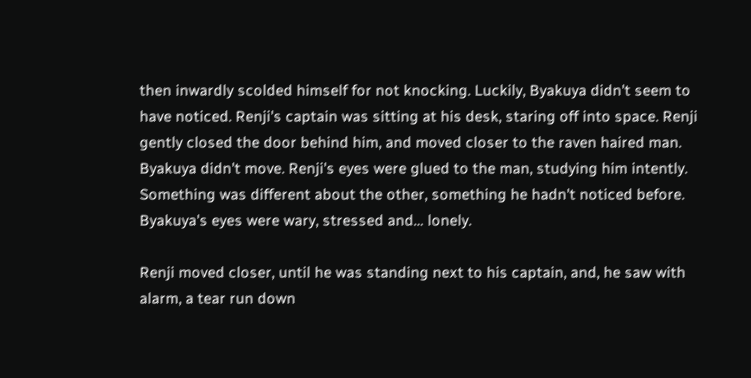then inwardly scolded himself for not knocking. Luckily, Byakuya didn't seem to have noticed. Renji's captain was sitting at his desk, staring off into space. Renji gently closed the door behind him, and moved closer to the raven haired man. Byakuya didn't move. Renji's eyes were glued to the man, studying him intently. Something was different about the other, something he hadn't noticed before. Byakuya's eyes were wary, stressed and… lonely.

Renji moved closer, until he was standing next to his captain, and, he saw with alarm, a tear run down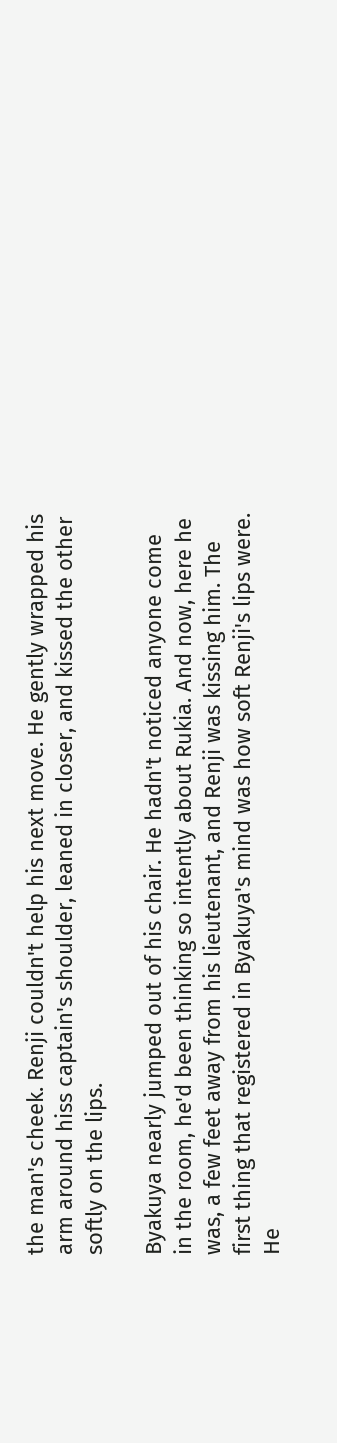the man's cheek. Renji couldn't help his next move. He gently wrapped his arm around hiss captain's shoulder, leaned in closer, and kissed the other softly on the lips.

Byakuya nearly jumped out of his chair. He hadn't noticed anyone come in the room, he'd been thinking so intently about Rukia. And now, here he was, a few feet away from his lieutenant, and Renji was kissing him. The first thing that registered in Byakuya's mind was how soft Renji's lips were. He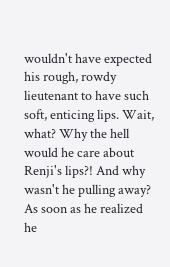wouldn't have expected his rough, rowdy lieutenant to have such soft, enticing lips. Wait, what? Why the hell would he care about Renji's lips?! And why wasn't he pulling away? As soon as he realized he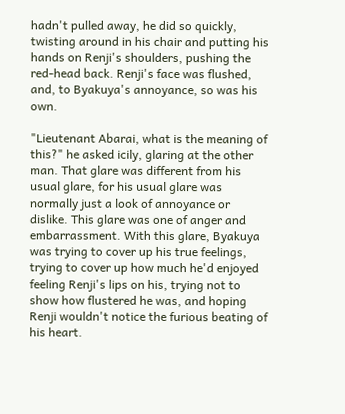hadn't pulled away, he did so quickly, twisting around in his chair and putting his hands on Renji's shoulders, pushing the red-head back. Renji's face was flushed, and, to Byakuya's annoyance, so was his own.

"Lieutenant Abarai, what is the meaning of this?" he asked icily, glaring at the other man. That glare was different from his usual glare, for his usual glare was normally just a look of annoyance or dislike. This glare was one of anger and embarrassment. With this glare, Byakuya was trying to cover up his true feelings, trying to cover up how much he'd enjoyed feeling Renji's lips on his, trying not to show how flustered he was, and hoping Renji wouldn't notice the furious beating of his heart.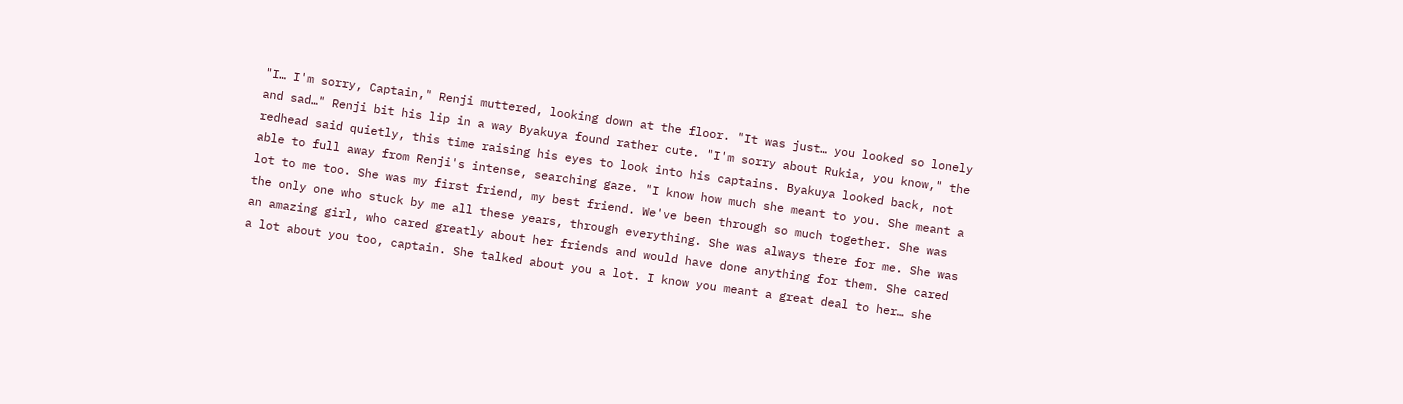"I… I'm sorry, Captain," Renji muttered, looking down at the floor. "It was just… you looked so lonely and sad…" Renji bit his lip in a way Byakuya found rather cute. "I'm sorry about Rukia, you know," the redhead said quietly, this time raising his eyes to look into his captains. Byakuya looked back, not able to full away from Renji's intense, searching gaze. "I know how much she meant to you. She meant a lot to me too. She was my first friend, my best friend. We've been through so much together. She was the only one who stuck by me all these years, through everything. She was always there for me. She was an amazing girl, who cared greatly about her friends and would have done anything for them. She cared a lot about you too, captain. She talked about you a lot. I know you meant a great deal to her… she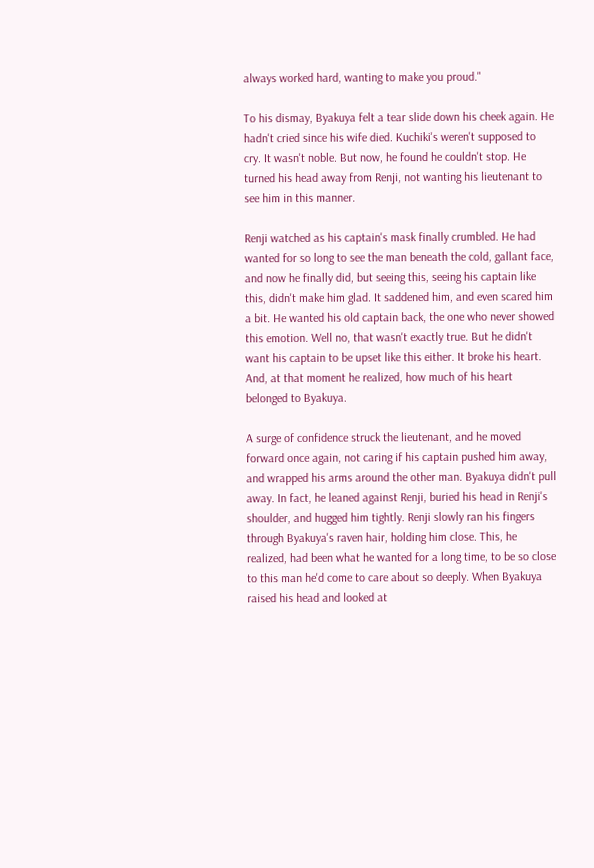always worked hard, wanting to make you proud."

To his dismay, Byakuya felt a tear slide down his cheek again. He hadn't cried since his wife died. Kuchiki's weren't supposed to cry. It wasn't noble. But now, he found he couldn't stop. He turned his head away from Renji, not wanting his lieutenant to see him in this manner.

Renji watched as his captain's mask finally crumbled. He had wanted for so long to see the man beneath the cold, gallant face, and now he finally did, but seeing this, seeing his captain like this, didn't make him glad. It saddened him, and even scared him a bit. He wanted his old captain back, the one who never showed this emotion. Well no, that wasn't exactly true. But he didn't want his captain to be upset like this either. It broke his heart. And, at that moment he realized, how much of his heart belonged to Byakuya.

A surge of confidence struck the lieutenant, and he moved forward once again, not caring if his captain pushed him away, and wrapped his arms around the other man. Byakuya didn't pull away. In fact, he leaned against Renji, buried his head in Renji's shoulder, and hugged him tightly. Renji slowly ran his fingers through Byakuya's raven hair, holding him close. This, he realized, had been what he wanted for a long time, to be so close to this man he'd come to care about so deeply. When Byakuya raised his head and looked at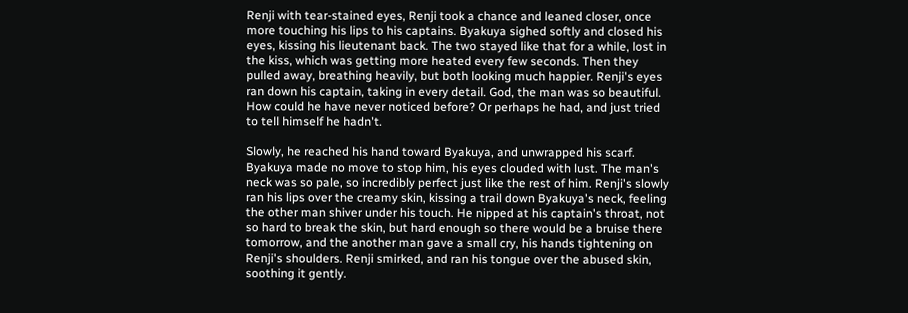Renji with tear-stained eyes, Renji took a chance and leaned closer, once more touching his lips to his captains. Byakuya sighed softly and closed his eyes, kissing his lieutenant back. The two stayed like that for a while, lost in the kiss, which was getting more heated every few seconds. Then they pulled away, breathing heavily, but both looking much happier. Renji's eyes ran down his captain, taking in every detail. God, the man was so beautiful. How could he have never noticed before? Or perhaps he had, and just tried to tell himself he hadn't.

Slowly, he reached his hand toward Byakuya, and unwrapped his scarf. Byakuya made no move to stop him, his eyes clouded with lust. The man's neck was so pale, so incredibly perfect just like the rest of him. Renji's slowly ran his lips over the creamy skin, kissing a trail down Byakuya's neck, feeling the other man shiver under his touch. He nipped at his captain's throat, not so hard to break the skin, but hard enough so there would be a bruise there tomorrow, and the another man gave a small cry, his hands tightening on Renji's shoulders. Renji smirked, and ran his tongue over the abused skin, soothing it gently.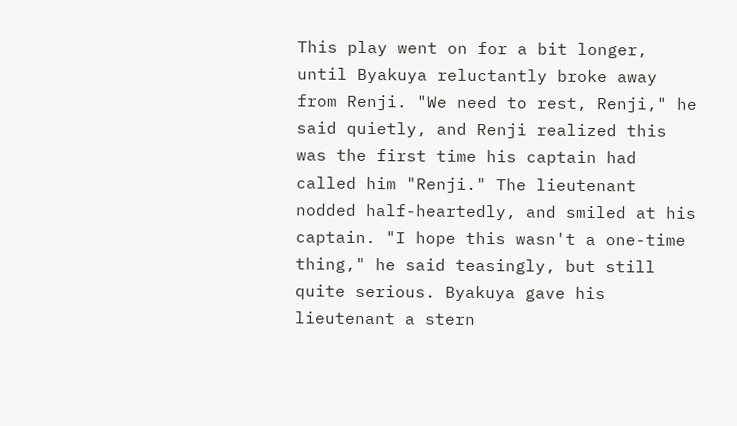This play went on for a bit longer, until Byakuya reluctantly broke away from Renji. "We need to rest, Renji," he said quietly, and Renji realized this was the first time his captain had called him "Renji." The lieutenant nodded half-heartedly, and smiled at his captain. "I hope this wasn't a one-time thing," he said teasingly, but still quite serious. Byakuya gave his lieutenant a stern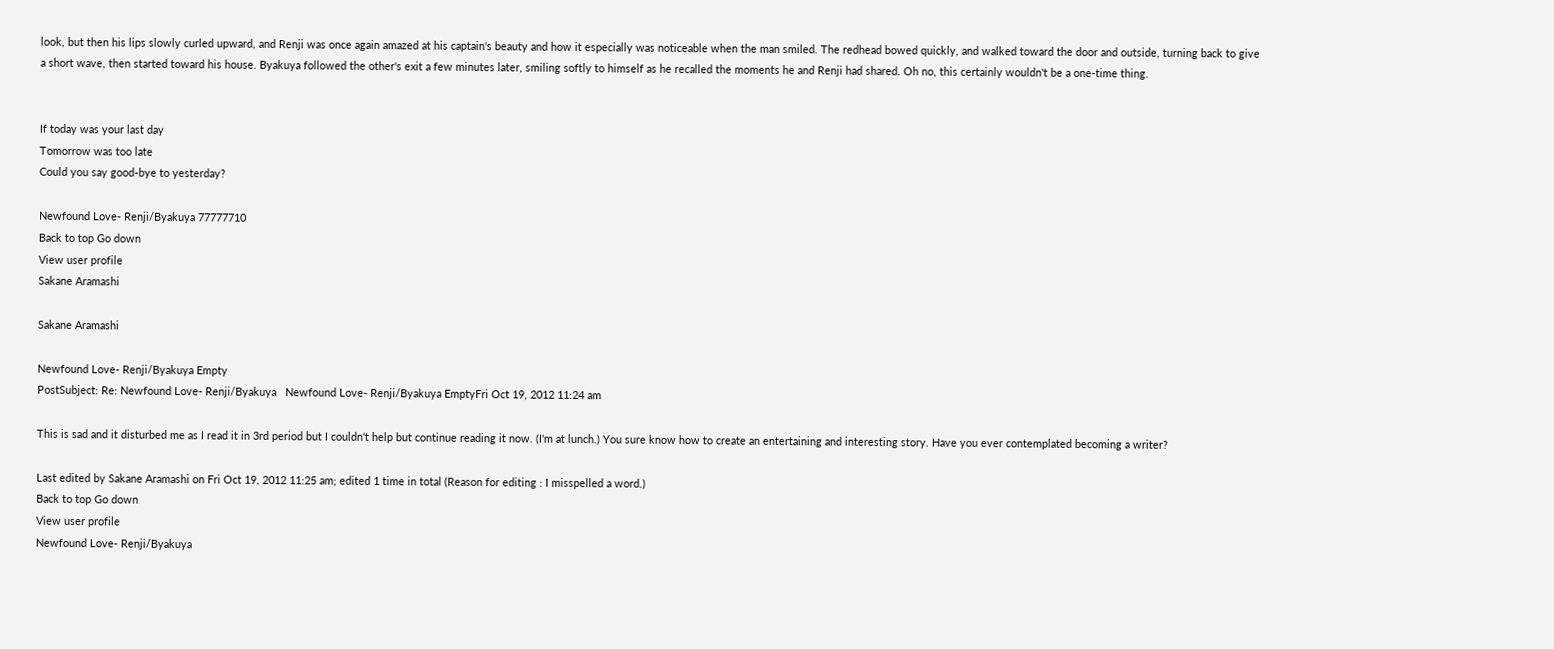look, but then his lips slowly curled upward, and Renji was once again amazed at his captain's beauty and how it especially was noticeable when the man smiled. The redhead bowed quickly, and walked toward the door and outside, turning back to give a short wave, then started toward his house. Byakuya followed the other's exit a few minutes later, smiling softly to himself as he recalled the moments he and Renji had shared. Oh no, this certainly wouldn't be a one-time thing.


If today was your last day
Tomorrow was too late
Could you say good-bye to yesterday?

Newfound Love- Renji/Byakuya 77777710
Back to top Go down
View user profile
Sakane Aramashi

Sakane Aramashi

Newfound Love- Renji/Byakuya Empty
PostSubject: Re: Newfound Love- Renji/Byakuya   Newfound Love- Renji/Byakuya EmptyFri Oct 19, 2012 11:24 am

This is sad and it disturbed me as I read it in 3rd period but I couldn't help but continue reading it now. (I'm at lunch.) You sure know how to create an entertaining and interesting story. Have you ever contemplated becoming a writer?

Last edited by Sakane Aramashi on Fri Oct 19, 2012 11:25 am; edited 1 time in total (Reason for editing : I misspelled a word.)
Back to top Go down
View user profile
Newfound Love- Renji/Byakuya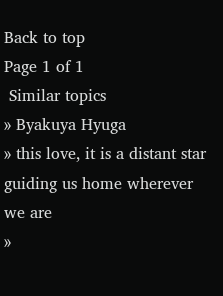Back to top
Page 1 of 1
 Similar topics
» Byakuya Hyuga
» this love, it is a distant star guiding us home wherever we are
»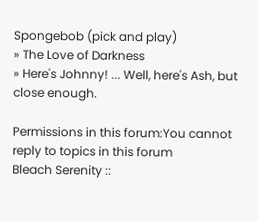Spongebob (pick and play)
» The Love of Darkness
» Here's Johnny! ... Well, here's Ash, but close enough.

Permissions in this forum:You cannot reply to topics in this forum
Bleach Serenity ::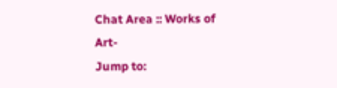Chat Area :: Works of Art-
Jump to: